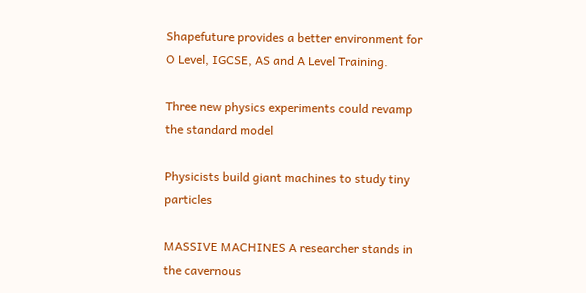Shapefuture provides a better environment for O Level, IGCSE, AS and A Level Training.

Three new physics experiments could revamp the standard model

Physicists build giant machines to study tiny particles

MASSIVE MACHINES A researcher stands in the cavernous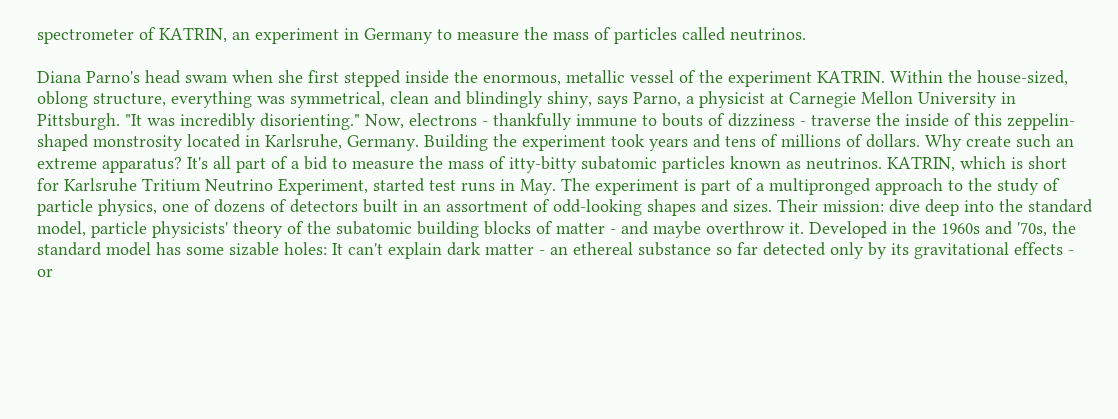spectrometer of KATRIN, an experiment in Germany to measure the mass of particles called neutrinos.

Diana Parno's head swam when she first stepped inside the enormous, metallic vessel of the experiment KATRIN. Within the house-sized, oblong structure, everything was symmetrical, clean and blindingly shiny, says Parno, a physicist at Carnegie Mellon University in Pittsburgh. "It was incredibly disorienting." Now, electrons - thankfully immune to bouts of dizziness - traverse the inside of this zeppelin-shaped monstrosity located in Karlsruhe, Germany. Building the experiment took years and tens of millions of dollars. Why create such an extreme apparatus? It's all part of a bid to measure the mass of itty-bitty subatomic particles known as neutrinos. KATRIN, which is short for Karlsruhe Tritium Neutrino Experiment, started test runs in May. The experiment is part of a multipronged approach to the study of particle physics, one of dozens of detectors built in an assortment of odd-looking shapes and sizes. Their mission: dive deep into the standard model, particle physicists' theory of the subatomic building blocks of matter - and maybe overthrow it. Developed in the 1960s and '70s, the standard model has some sizable holes: It can't explain dark matter - an ethereal substance so far detected only by its gravitational effects - or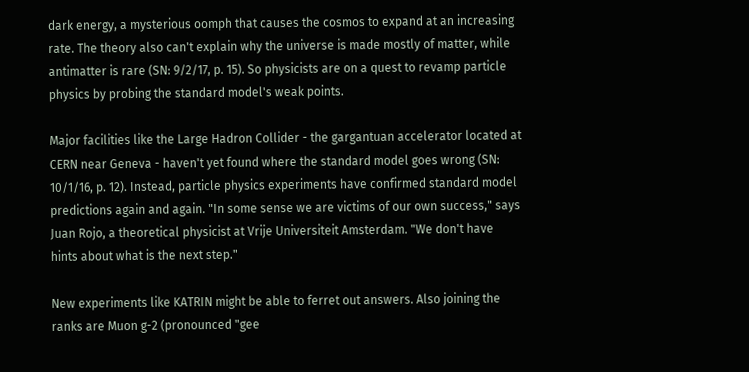dark energy, a mysterious oomph that causes the cosmos to expand at an increasing rate. The theory also can't explain why the universe is made mostly of matter, while antimatter is rare (SN: 9/2/17, p. 15). So physicists are on a quest to revamp particle physics by probing the standard model's weak points.

Major facilities like the Large Hadron Collider - the gargantuan accelerator located at CERN near Geneva - haven't yet found where the standard model goes wrong (SN: 10/1/16, p. 12). Instead, particle physics experiments have confirmed standard model predictions again and again. "In some sense we are victims of our own success," says Juan Rojo, a theoretical physicist at Vrije Universiteit Amsterdam. "We don't have hints about what is the next step."

New experiments like KATRIN might be able to ferret out answers. Also joining the ranks are Muon g-2 (pronounced "gee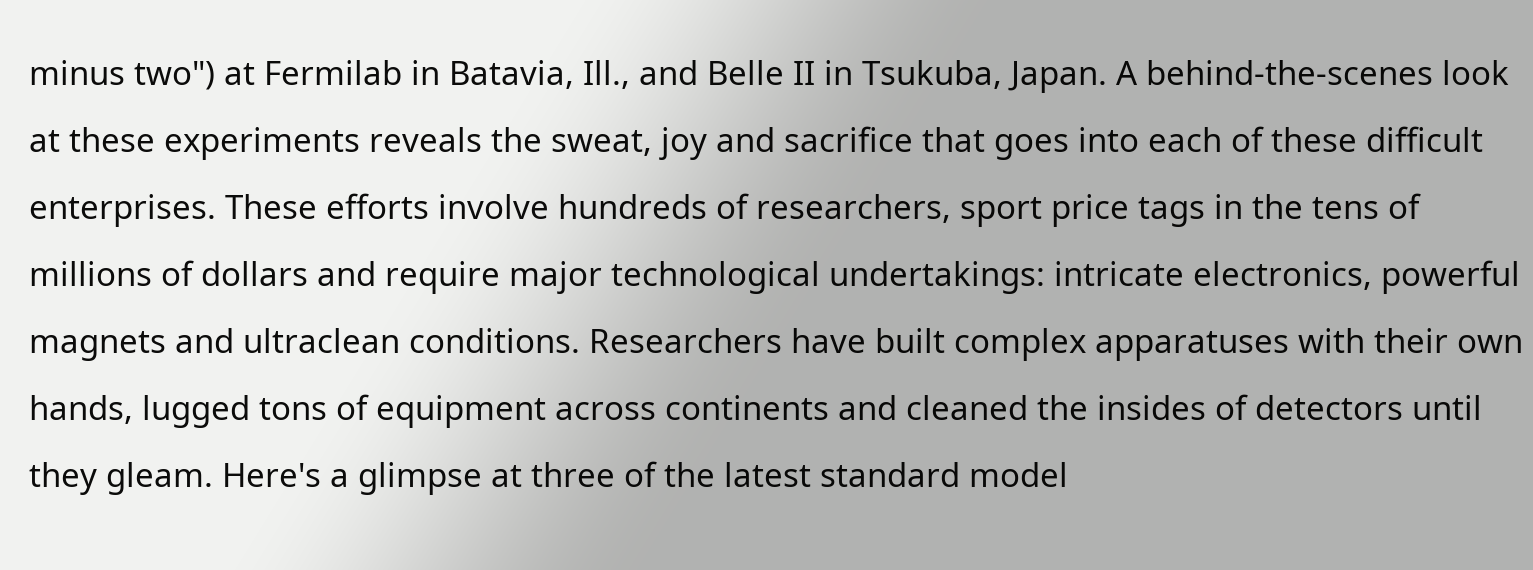minus two") at Fermilab in Batavia, Ill., and Belle II in Tsukuba, Japan. A behind-the-scenes look at these experiments reveals the sweat, joy and sacrifice that goes into each of these difficult enterprises. These efforts involve hundreds of researchers, sport price tags in the tens of millions of dollars and require major technological undertakings: intricate electronics, powerful magnets and ultraclean conditions. Researchers have built complex apparatuses with their own hands, lugged tons of equipment across continents and cleaned the insides of detectors until they gleam. Here's a glimpse at three of the latest standard model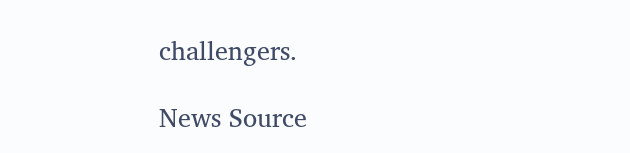challengers.

News Source